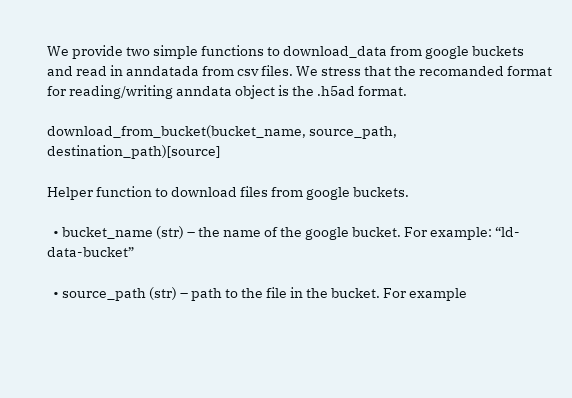We provide two simple functions to download_data from google buckets and read in anndatada from csv files. We stress that the recomanded format for reading/writing anndata object is the .h5ad format.

download_from_bucket(bucket_name, source_path, destination_path)[source]

Helper function to download files from google buckets.

  • bucket_name (str) – the name of the google bucket. For example: “ld-data-bucket”

  • source_path (str) – path to the file in the bucket. For example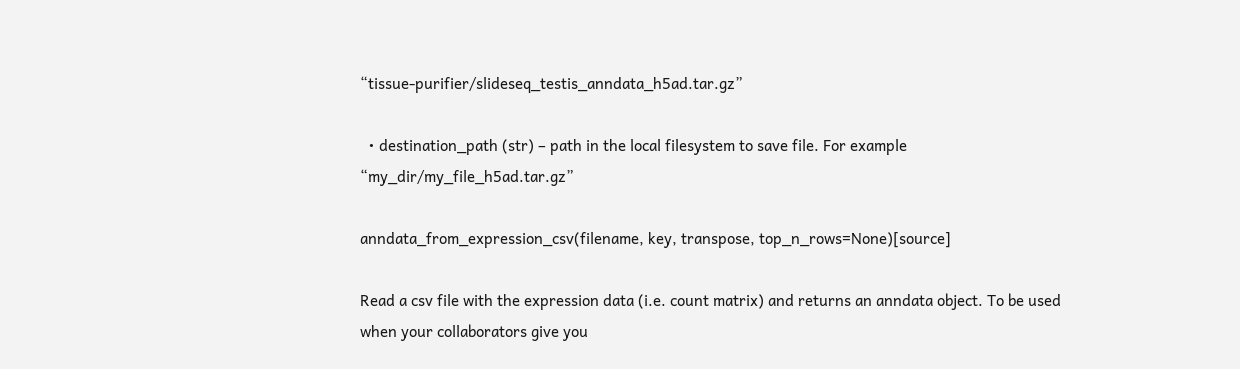“tissue-purifier/slideseq_testis_anndata_h5ad.tar.gz”

  • destination_path (str) – path in the local filesystem to save file. For example “my_dir/my_file_h5ad.tar.gz”

anndata_from_expression_csv(filename, key, transpose, top_n_rows=None)[source]

Read a csv file with the expression data (i.e. count matrix) and returns an anndata object. To be used when your collaborators give you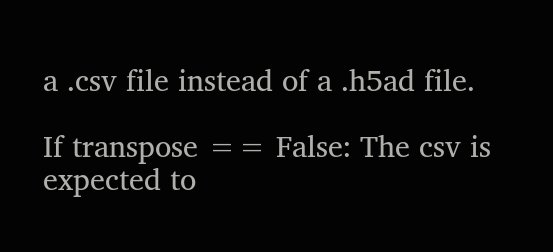a .csv file instead of a .h5ad file.

If transpose == False: The csv is expected to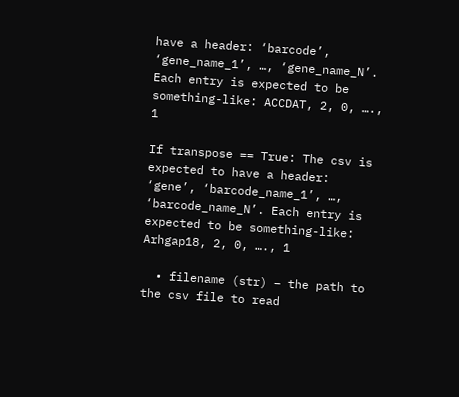have a header: ‘barcode’, ‘gene_name_1’, …, ‘gene_name_N’. Each entry is expected to be something-like: ACCDAT, 2, 0, …., 1

If transpose == True: The csv is expected to have a header: ‘gene’, ‘barcode_name_1’, …, ‘barcode_name_N’. Each entry is expected to be something-like: Arhgap18, 2, 0, …., 1

  • filename (str) – the path to the csv file to read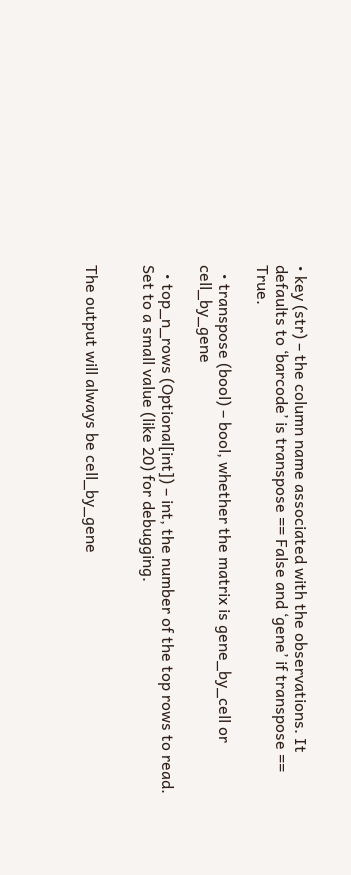• key (str) – the column name associated with the observations. It defaults to ‘barcode’ is transpose == False and ‘gene’ if transpose == True.

  • transpose (bool) – bool, whether the matrix is gene_by_cell or cell_by_gene

  • top_n_rows (Optional[int]) – int, the number of the top rows to read. Set to a small value (like 20) for debugging.


The output will always be cell_by_gene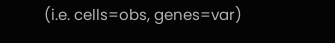(i.e. cells=obs, genes=var)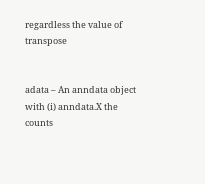regardless the value of transpose


adata – An anndata object with (i) anndata.X the counts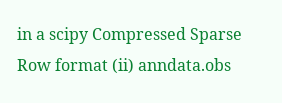in a scipy Compressed Sparse Row format (ii) anndata.obs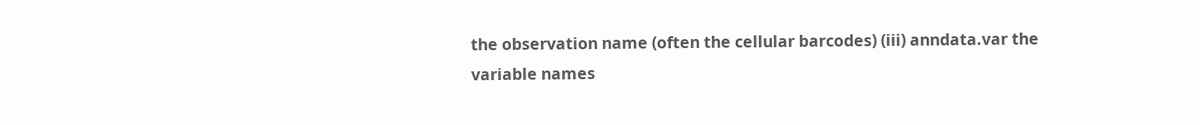the observation name (often the cellular barcodes) (iii) anndata.var the variable names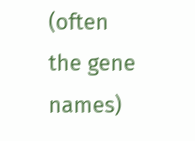(often the gene names)